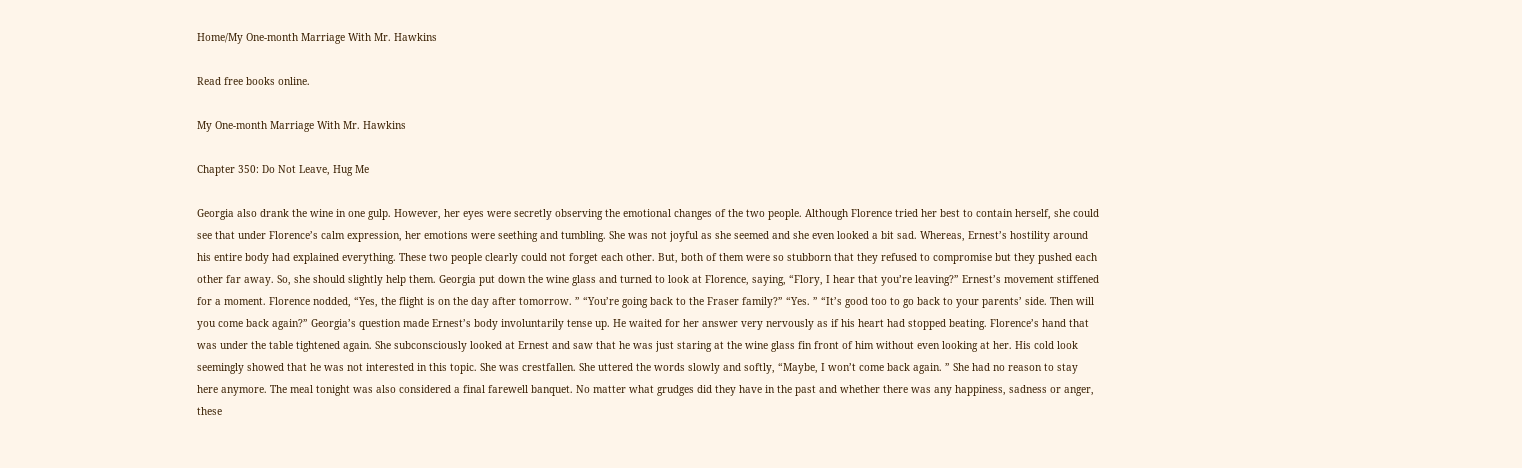Home/My One-month Marriage With Mr. Hawkins

Read free books online.

My One-month Marriage With Mr. Hawkins

Chapter 350: Do Not Leave, Hug Me

Georgia also drank the wine in one gulp. However, her eyes were secretly observing the emotional changes of the two people. Although Florence tried her best to contain herself, she could see that under Florence’s calm expression, her emotions were seething and tumbling. She was not joyful as she seemed and she even looked a bit sad. Whereas, Ernest’s hostility around his entire body had explained everything. These two people clearly could not forget each other. But, both of them were so stubborn that they refused to compromise but they pushed each other far away. So, she should slightly help them. Georgia put down the wine glass and turned to look at Florence, saying, “Flory, I hear that you’re leaving?” Ernest’s movement stiffened for a moment. Florence nodded, “Yes, the flight is on the day after tomorrow. ” “You’re going back to the Fraser family?” “Yes. ” “It’s good too to go back to your parents’ side. Then will you come back again?” Georgia’s question made Ernest’s body involuntarily tense up. He waited for her answer very nervously as if his heart had stopped beating. Florence’s hand that was under the table tightened again. She subconsciously looked at Ernest and saw that he was just staring at the wine glass fin front of him without even looking at her. His cold look seemingly showed that he was not interested in this topic. She was crestfallen. She uttered the words slowly and softly, “Maybe, I won’t come back again. ” She had no reason to stay here anymore. The meal tonight was also considered a final farewell banquet. No matter what grudges did they have in the past and whether there was any happiness, sadness or anger, these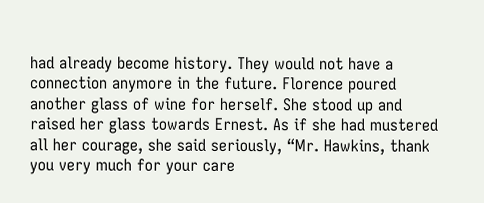had already become history. They would not have a connection anymore in the future. Florence poured another glass of wine for herself. She stood up and raised her glass towards Ernest. As if she had mustered all her courage, she said seriously, “Mr. Hawkins, thank you very much for your care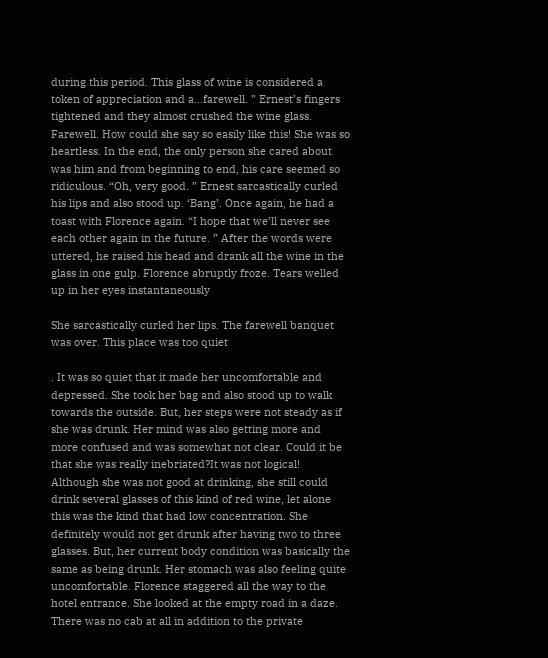during this period. This glass of wine is considered a token of appreciation and a…farewell. ” Ernest’s fingers tightened and they almost crushed the wine glass. Farewell. How could she say so easily like this! She was so heartless. In the end, the only person she cared about was him and from beginning to end, his care seemed so ridiculous. “Oh, very good. ” Ernest sarcastically curled his lips and also stood up. ‘Bang’. Once again, he had a toast with Florence again. “I hope that we’ll never see each other again in the future. ” After the words were uttered, he raised his head and drank all the wine in the glass in one gulp. Florence abruptly froze. Tears welled up in her eyes instantaneously

She sarcastically curled her lips. The farewell banquet was over. This place was too quiet

. It was so quiet that it made her uncomfortable and depressed. She took her bag and also stood up to walk towards the outside. But, her steps were not steady as if she was drunk. Her mind was also getting more and more confused and was somewhat not clear. Could it be that she was really inebriated?It was not logical! Although she was not good at drinking, she still could drink several glasses of this kind of red wine, let alone this was the kind that had low concentration. She definitely would not get drunk after having two to three glasses. But, her current body condition was basically the same as being drunk. Her stomach was also feeling quite uncomfortable. Florence staggered all the way to the hotel entrance. She looked at the empty road in a daze. There was no cab at all in addition to the private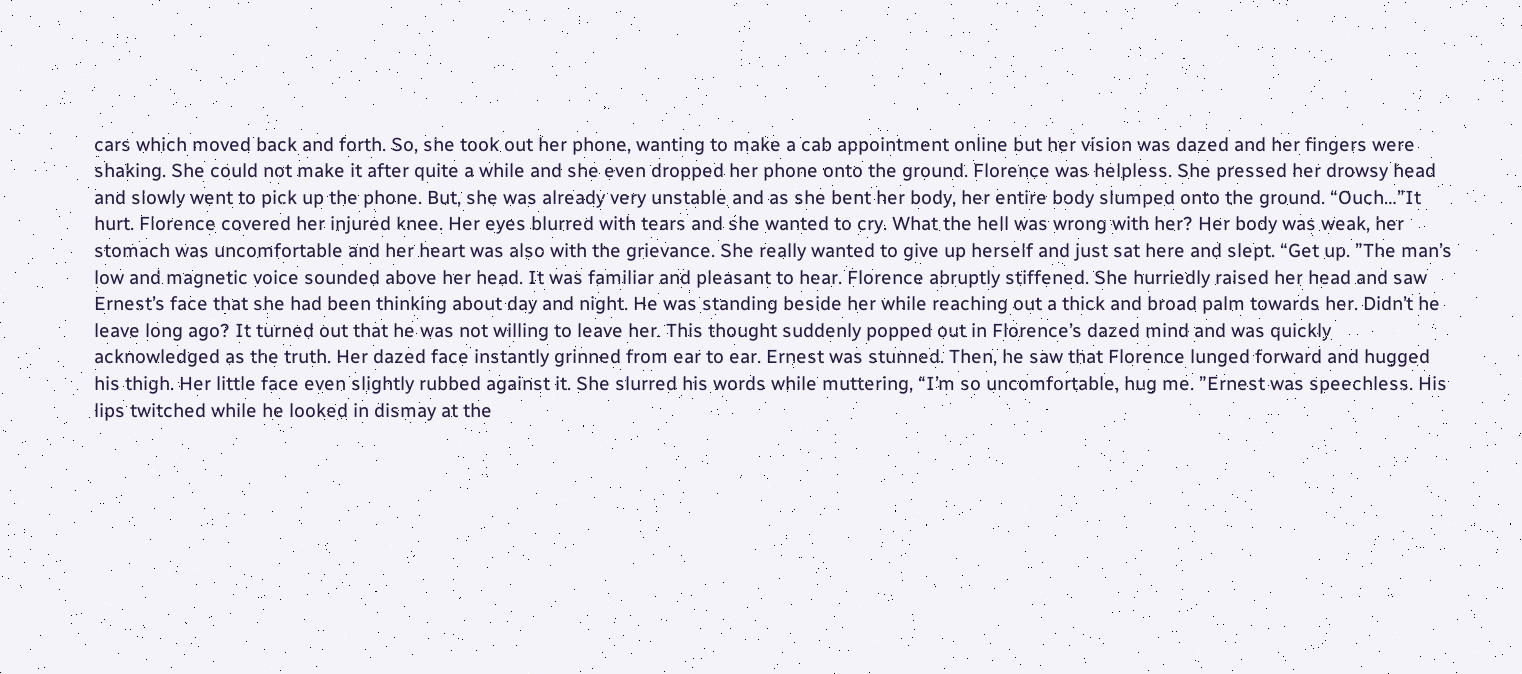cars which moved back and forth. So, she took out her phone, wanting to make a cab appointment online but her vision was dazed and her fingers were shaking. She could not make it after quite a while and she even dropped her phone onto the ground. Florence was helpless. She pressed her drowsy head and slowly went to pick up the phone. But, she was already very unstable and as she bent her body, her entire body slumped onto the ground. “Ouch…”It hurt. Florence covered her injured knee. Her eyes blurred with tears and she wanted to cry. What the hell was wrong with her? Her body was weak, her stomach was uncomfortable and her heart was also with the grievance. She really wanted to give up herself and just sat here and slept. “Get up. ”The man’s low and magnetic voice sounded above her head. It was familiar and pleasant to hear. Florence abruptly stiffened. She hurriedly raised her head and saw Ernest’s face that she had been thinking about day and night. He was standing beside her while reaching out a thick and broad palm towards her. Didn’t he leave long ago? It turned out that he was not willing to leave her. This thought suddenly popped out in Florence’s dazed mind and was quickly acknowledged as the truth. Her dazed face instantly grinned from ear to ear. Ernest was stunned. Then, he saw that Florence lunged forward and hugged his thigh. Her little face even slightly rubbed against it. She slurred his words while muttering, “I’m so uncomfortable, hug me. ”Ernest was speechless. His lips twitched while he looked in dismay at the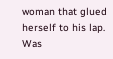woman that glued herself to his lap. Was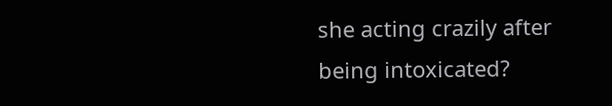she acting crazily after being intoxicated?